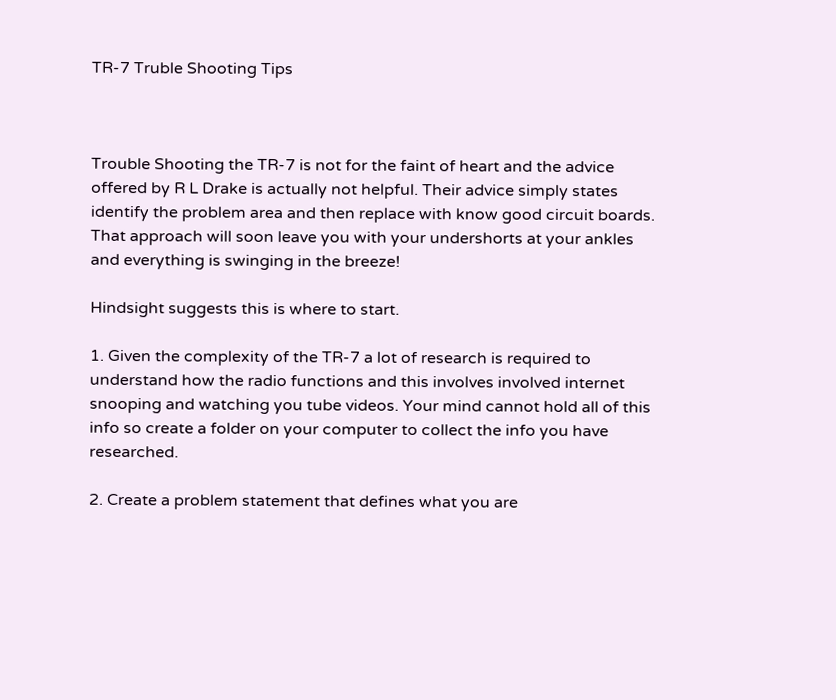TR-7 Truble Shooting Tips



Trouble Shooting the TR-7 is not for the faint of heart and the advice offered by R L Drake is actually not helpful. Their advice simply states identify the problem area and then replace with know good circuit boards. That approach will soon leave you with your undershorts at your ankles and everything is swinging in the breeze!

Hindsight suggests this is where to start.

1. Given the complexity of the TR-7 a lot of research is required to understand how the radio functions and this involves involved internet snooping and watching you tube videos. Your mind cannot hold all of this info so create a folder on your computer to collect the info you have researched.

2. Create a problem statement that defines what you are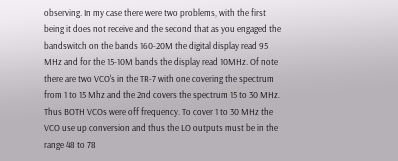observing. In my case there were two problems, with the first being it does not receive and the second that as you engaged the bandswitch on the bands 160-20M the digital display read 95 MHz and for the 15-10M bands the display read 10MHz. Of note there are two VCO's in the TR-7 with one covering the spectrum from 1 to 15 Mhz and the 2nd covers the spectrum 15 to 30 MHz. Thus BOTH VCOs were off frequency. To cover 1 to 30 MHz the VCO use up conversion and thus the LO outputs must be in the range 48 to 78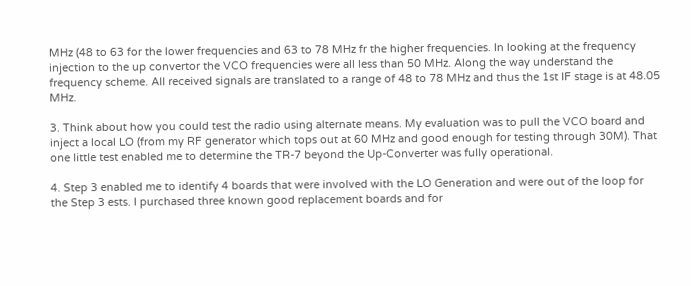MHz (48 to 63 for the lower frequencies and 63 to 78 MHz fr the higher frequencies. In looking at the frequency injection to the up convertor the VCO frequencies were all less than 50 MHz. Along the way understand the frequency scheme. All received signals are translated to a range of 48 to 78 MHz and thus the 1st IF stage is at 48.05 MHz.

3. Think about how you could test the radio using alternate means. My evaluation was to pull the VCO board and inject a local LO (from my RF generator which tops out at 60 MHz and good enough for testing through 30M). That one little test enabled me to determine the TR-7 beyond the Up-Converter was fully operational.

4. Step 3 enabled me to identify 4 boards that were involved with the LO Generation and were out of the loop for the Step 3 ests. I purchased three known good replacement boards and for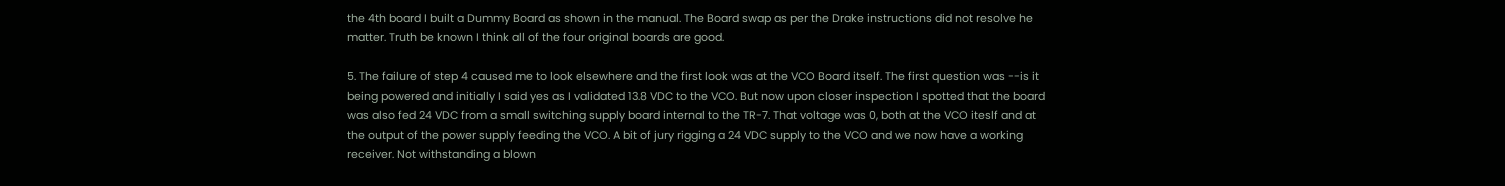the 4th board I built a Dummy Board as shown in the manual. The Board swap as per the Drake instructions did not resolve he matter. Truth be known I think all of the four original boards are good.

5. The failure of step 4 caused me to look elsewhere and the first look was at the VCO Board itself. The first question was --is it being powered and initially I said yes as I validated 13.8 VDC to the VCO. But now upon closer inspection I spotted that the board was also fed 24 VDC from a small switching supply board internal to the TR-7. That voltage was 0, both at the VCO iteslf and at the output of the power supply feeding the VCO. A bit of jury rigging a 24 VDC supply to the VCO and we now have a working receiver. Not withstanding a blown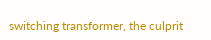switching transformer, the culprit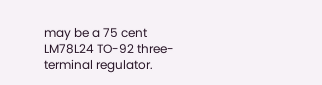may be a 75 cent LM78L24 TO-92 three-terminal regulator.